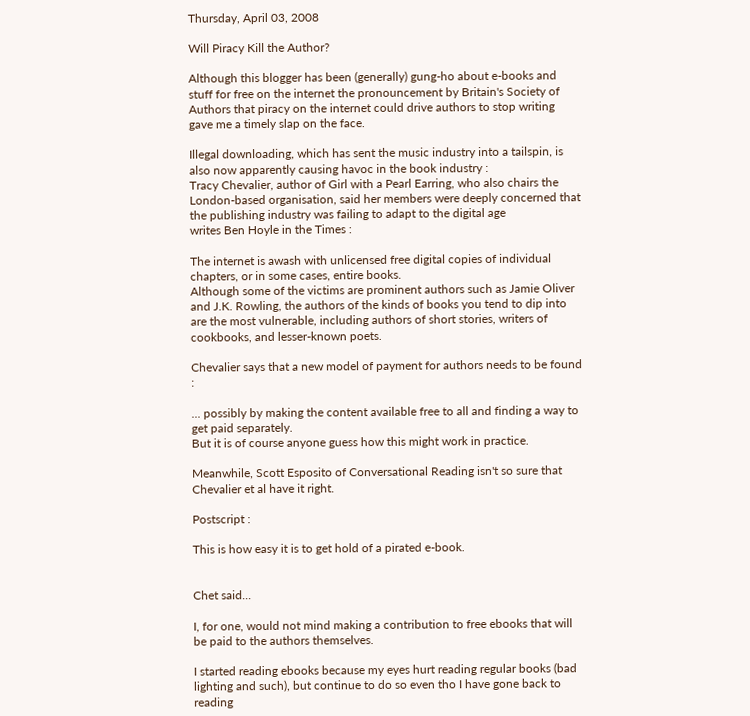Thursday, April 03, 2008

Will Piracy Kill the Author?

Although this blogger has been (generally) gung-ho about e-books and stuff for free on the internet the pronouncement by Britain's Society of Authors that piracy on the internet could drive authors to stop writing gave me a timely slap on the face.

Illegal downloading, which has sent the music industry into a tailspin, is also now apparently causing havoc in the book industry :
Tracy Chevalier, author of Girl with a Pearl Earring, who also chairs the London-based organisation, said her members were deeply concerned that the publishing industry was failing to adapt to the digital age
writes Ben Hoyle in the Times :

The internet is awash with unlicensed free digital copies of individual chapters, or in some cases, entire books.
Although some of the victims are prominent authors such as Jamie Oliver and J.K. Rowling, the authors of the kinds of books you tend to dip into are the most vulnerable, including authors of short stories, writers of cookbooks, and lesser-known poets.

Chevalier says that a new model of payment for authors needs to be found :

... possibly by making the content available free to all and finding a way to get paid separately.
But it is of course anyone guess how this might work in practice.

Meanwhile, Scott Esposito of Conversational Reading isn't so sure that Chevalier et al have it right.

Postscript :

This is how easy it is to get hold of a pirated e-book.


Chet said...

I, for one, would not mind making a contribution to free ebooks that will be paid to the authors themselves.

I started reading ebooks because my eyes hurt reading regular books (bad lighting and such), but continue to do so even tho I have gone back to reading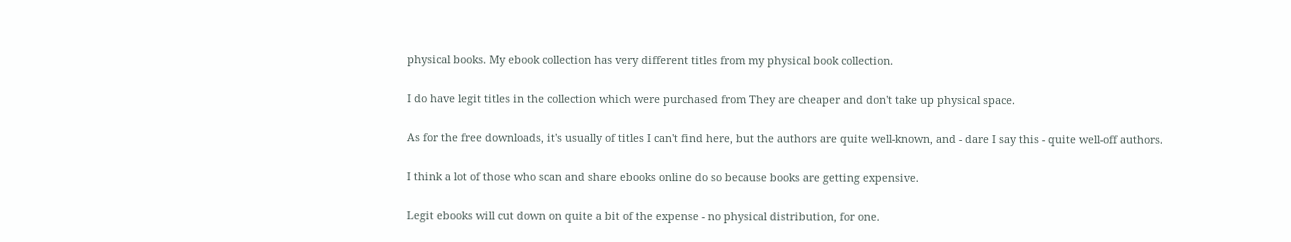physical books. My ebook collection has very different titles from my physical book collection.

I do have legit titles in the collection which were purchased from They are cheaper and don't take up physical space.

As for the free downloads, it's usually of titles I can't find here, but the authors are quite well-known, and - dare I say this - quite well-off authors.

I think a lot of those who scan and share ebooks online do so because books are getting expensive.

Legit ebooks will cut down on quite a bit of the expense - no physical distribution, for one.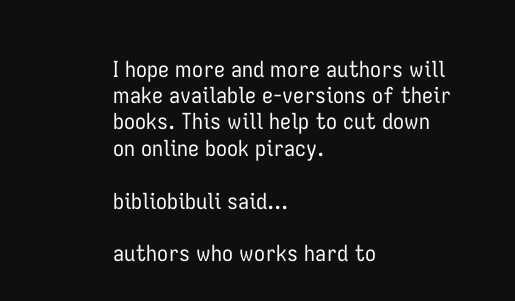I hope more and more authors will make available e-versions of their books. This will help to cut down on online book piracy.

bibliobibuli said...

authors who works hard to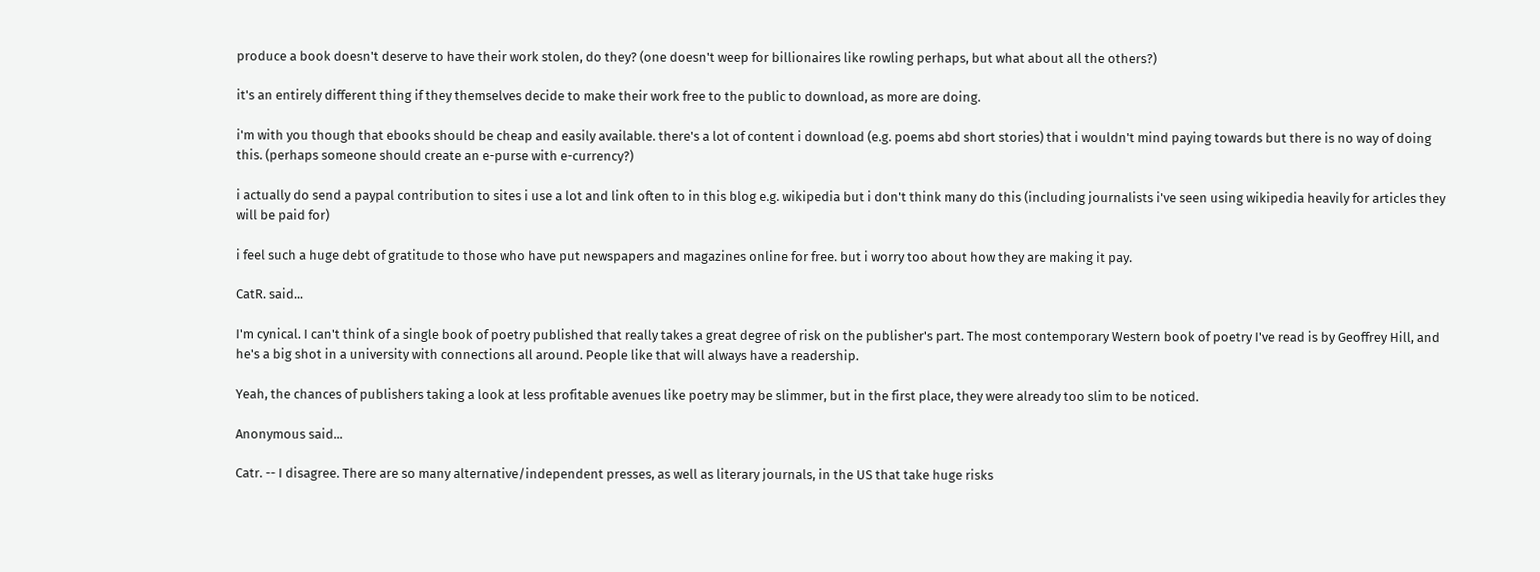produce a book doesn't deserve to have their work stolen, do they? (one doesn't weep for billionaires like rowling perhaps, but what about all the others?)

it's an entirely different thing if they themselves decide to make their work free to the public to download, as more are doing.

i'm with you though that ebooks should be cheap and easily available. there's a lot of content i download (e.g. poems abd short stories) that i wouldn't mind paying towards but there is no way of doing this. (perhaps someone should create an e-purse with e-currency?)

i actually do send a paypal contribution to sites i use a lot and link often to in this blog e.g. wikipedia but i don't think many do this (including journalists i've seen using wikipedia heavily for articles they will be paid for)

i feel such a huge debt of gratitude to those who have put newspapers and magazines online for free. but i worry too about how they are making it pay.

CatR. said...

I'm cynical. I can't think of a single book of poetry published that really takes a great degree of risk on the publisher's part. The most contemporary Western book of poetry I've read is by Geoffrey Hill, and he's a big shot in a university with connections all around. People like that will always have a readership.

Yeah, the chances of publishers taking a look at less profitable avenues like poetry may be slimmer, but in the first place, they were already too slim to be noticed.

Anonymous said...

Catr. -- I disagree. There are so many alternative/independent presses, as well as literary journals, in the US that take huge risks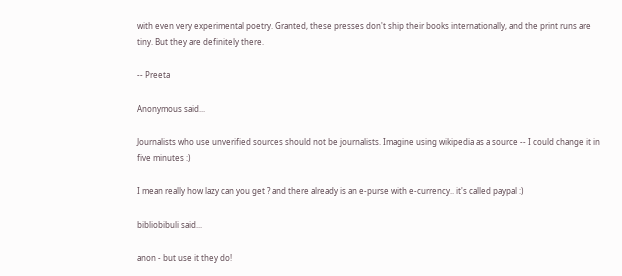with even very experimental poetry. Granted, these presses don't ship their books internationally, and the print runs are tiny. But they are definitely there.

-- Preeta

Anonymous said...

Journalists who use unverified sources should not be journalists. Imagine using wikipedia as a source -- I could change it in five minutes :)

I mean really how lazy can you get ? and there already is an e-purse with e-currency.. it's called paypal :)

bibliobibuli said...

anon - but use it they do!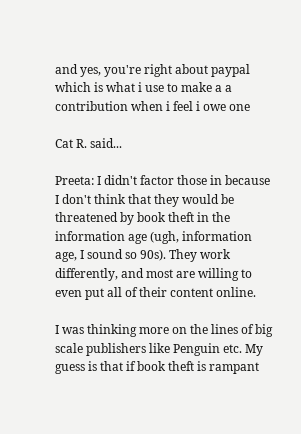and yes, you're right about paypal which is what i use to make a a contribution when i feel i owe one

Cat R. said...

Preeta: I didn't factor those in because I don't think that they would be threatened by book theft in the information age (ugh, information age, I sound so 90s). They work differently, and most are willing to even put all of their content online.

I was thinking more on the lines of big scale publishers like Penguin etc. My guess is that if book theft is rampant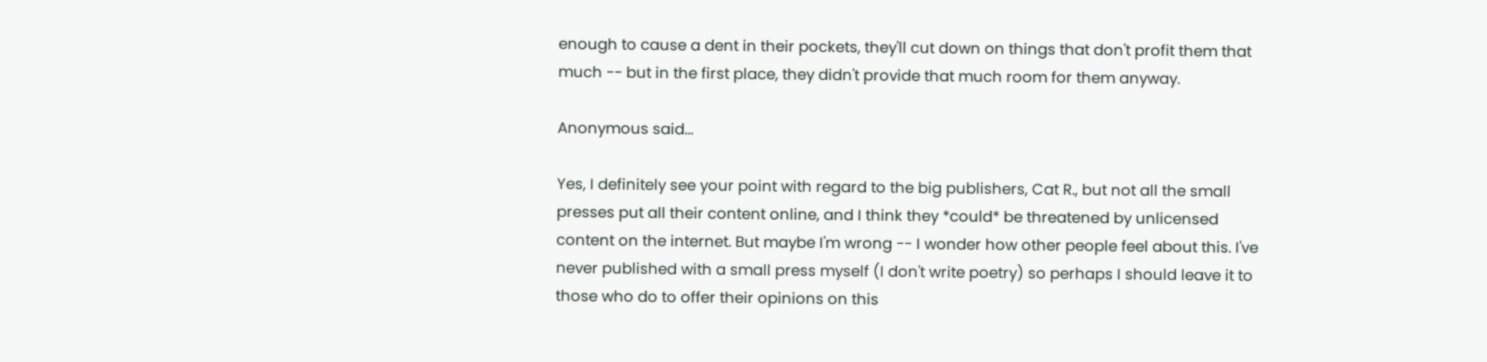enough to cause a dent in their pockets, they'll cut down on things that don't profit them that much -- but in the first place, they didn't provide that much room for them anyway.

Anonymous said...

Yes, I definitely see your point with regard to the big publishers, Cat R., but not all the small presses put all their content online, and I think they *could* be threatened by unlicensed content on the internet. But maybe I'm wrong -- I wonder how other people feel about this. I've never published with a small press myself (I don't write poetry) so perhaps I should leave it to those who do to offer their opinions on this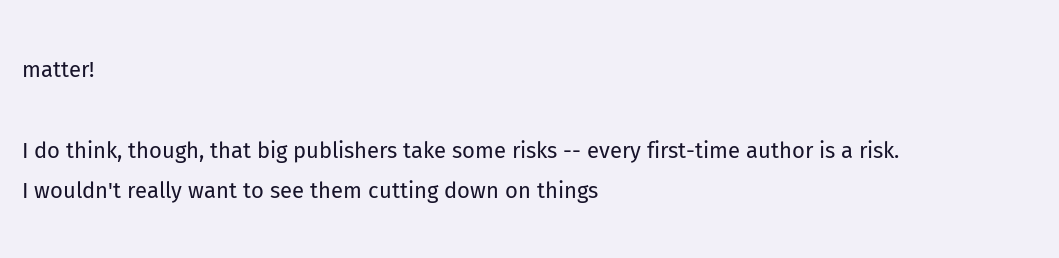matter!

I do think, though, that big publishers take some risks -- every first-time author is a risk. I wouldn't really want to see them cutting down on things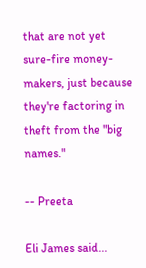that are not yet sure-fire money-makers, just because they're factoring in theft from the "big names."

-- Preeta

Eli James said...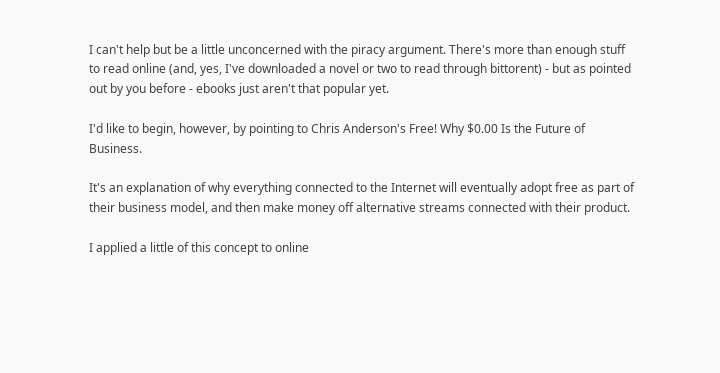I can't help but be a little unconcerned with the piracy argument. There's more than enough stuff to read online (and, yes, I've downloaded a novel or two to read through bittorent) - but as pointed out by you before - ebooks just aren't that popular yet.

I'd like to begin, however, by pointing to Chris Anderson's Free! Why $0.00 Is the Future of Business.

It's an explanation of why everything connected to the Internet will eventually adopt free as part of their business model, and then make money off alternative streams connected with their product.

I applied a little of this concept to online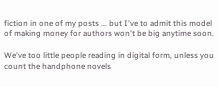fiction in one of my posts ... but I've to admit this model of making money for authors won't be big anytime soon.

We've too little people reading in digital form, unless you count the handphone novels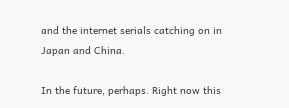and the internet serials catching on in Japan and China.

In the future, perhaps. Right now this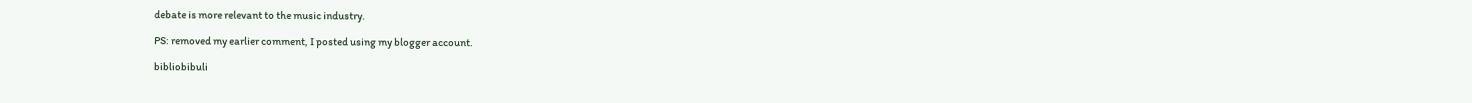debate is more relevant to the music industry.

PS: removed my earlier comment, I posted using my blogger account.

bibliobibuli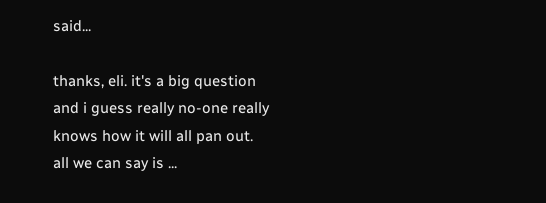said...

thanks, eli. it's a big question and i guess really no-one really knows how it will all pan out. all we can say is ...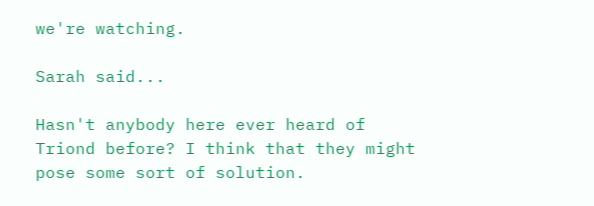we're watching.

Sarah said...

Hasn't anybody here ever heard of Triond before? I think that they might pose some sort of solution.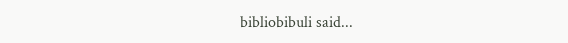bibliobibuli said...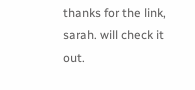thanks for the link, sarah. will check it out.